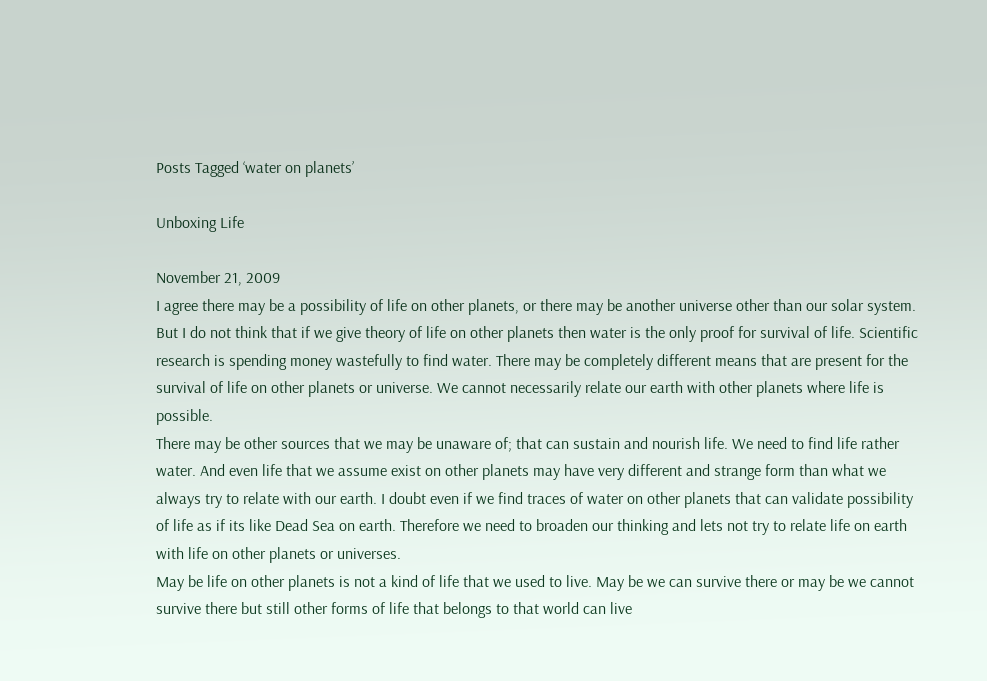Posts Tagged ‘water on planets’

Unboxing Life

November 21, 2009
I agree there may be a possibility of life on other planets, or there may be another universe other than our solar system. But I do not think that if we give theory of life on other planets then water is the only proof for survival of life. Scientific research is spending money wastefully to find water. There may be completely different means that are present for the survival of life on other planets or universe. We cannot necessarily relate our earth with other planets where life is possible.
There may be other sources that we may be unaware of; that can sustain and nourish life. We need to find life rather water. And even life that we assume exist on other planets may have very different and strange form than what we always try to relate with our earth. I doubt even if we find traces of water on other planets that can validate possibility of life as if its like Dead Sea on earth. Therefore we need to broaden our thinking and lets not try to relate life on earth with life on other planets or universes.
May be life on other planets is not a kind of life that we used to live. May be we can survive there or may be we cannot survive there but still other forms of life that belongs to that world can live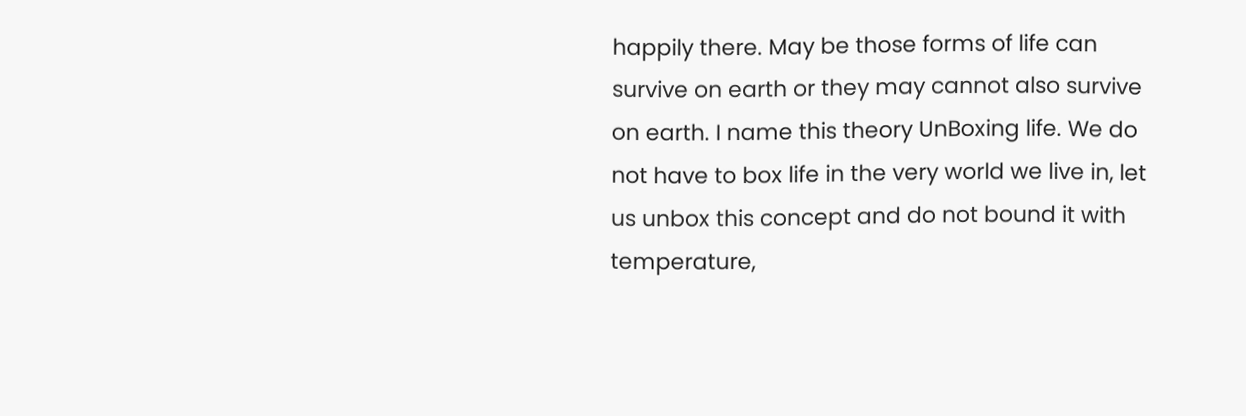happily there. May be those forms of life can survive on earth or they may cannot also survive on earth. I name this theory UnBoxing life. We do not have to box life in the very world we live in, let us unbox this concept and do not bound it with temperature,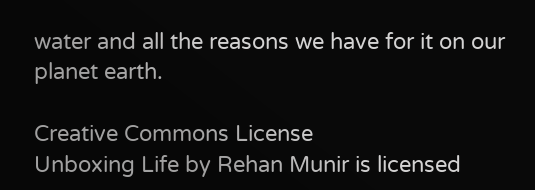water and all the reasons we have for it on our planet earth.

Creative Commons License
Unboxing Life by Rehan Munir is licensed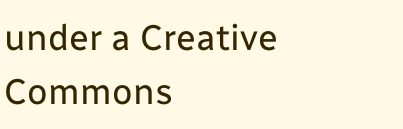under a Creative Commons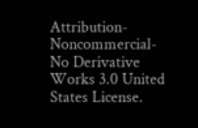Attribution-Noncommercial-No Derivative Works 3.0 United States License.